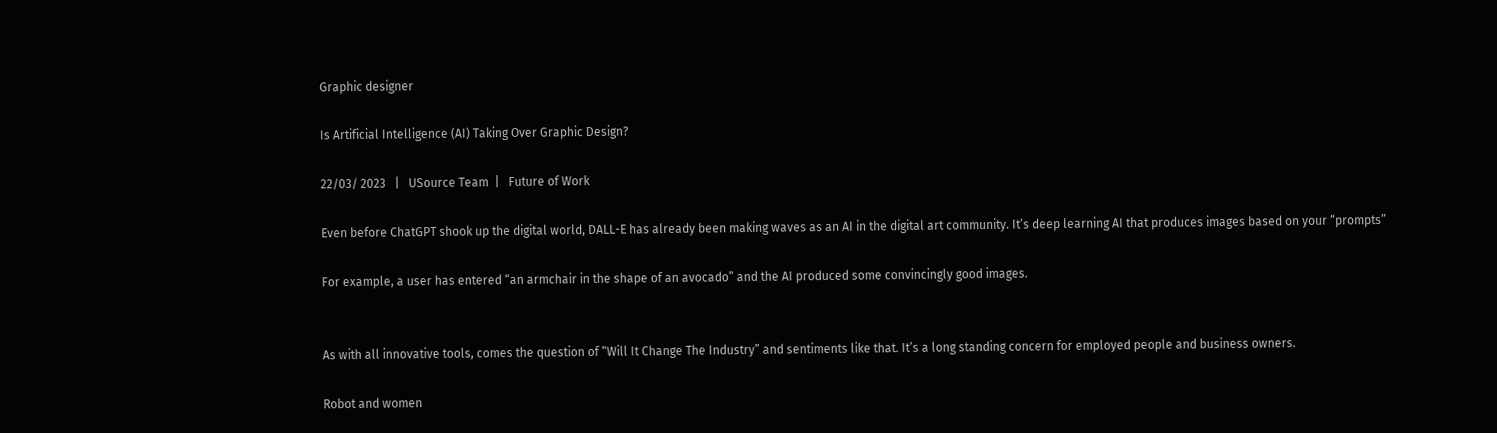Graphic designer

Is Artificial Intelligence (AI) Taking Over Graphic Design?

22/03/ 2023   |   USource Team  |   Future of Work

Even before ChatGPT shook up the digital world, DALL-E has already been making waves as an AI in the digital art community. It’s deep learning AI that produces images based on your “prompts”

For example, a user has entered “an armchair in the shape of an avocado” and the AI produced some convincingly good images.


As with all innovative tools, comes the question of “Will It Change The Industry” and sentiments like that. It’s a long standing concern for employed people and business owners.

Robot and women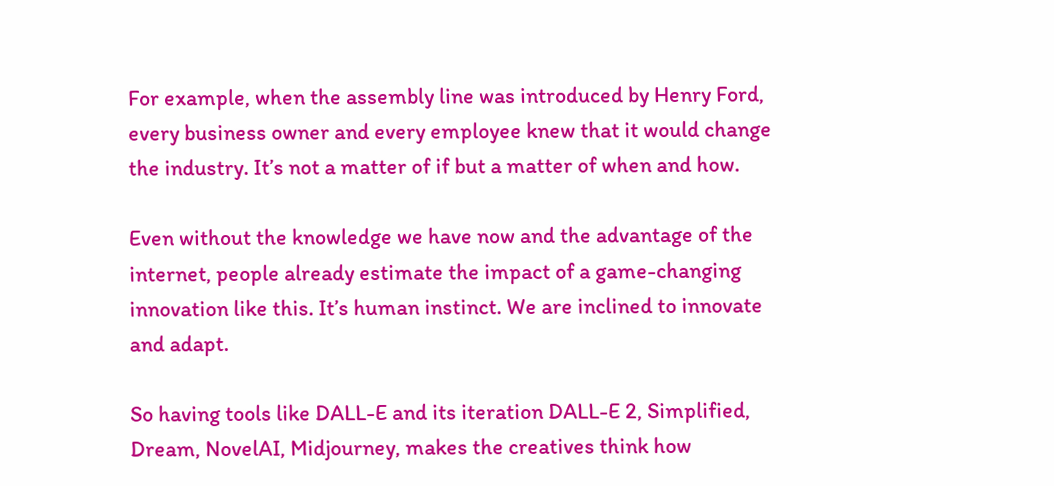For example, when the assembly line was introduced by Henry Ford, every business owner and every employee knew that it would change the industry. It’s not a matter of if but a matter of when and how.

Even without the knowledge we have now and the advantage of the internet, people already estimate the impact of a game-changing innovation like this. It’s human instinct. We are inclined to innovate and adapt.

So having tools like DALL-E and its iteration DALL-E 2, Simplified, Dream, NovelAI, Midjourney, makes the creatives think how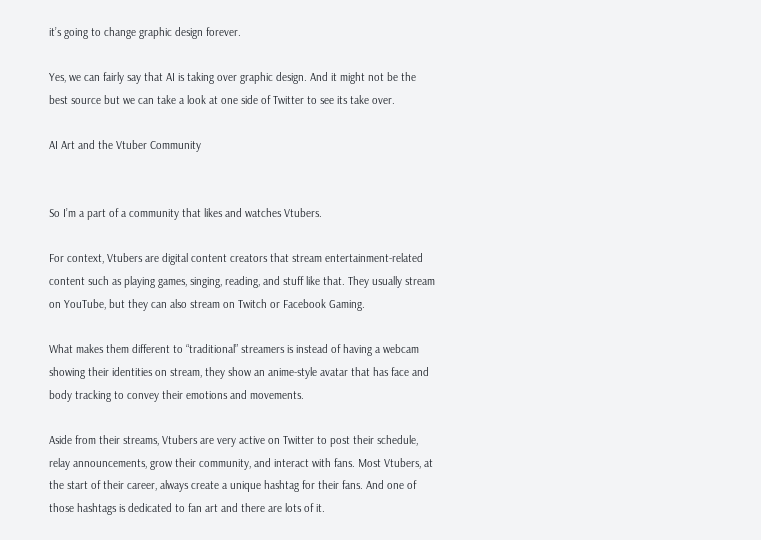it’s going to change graphic design forever.

Yes, we can fairly say that AI is taking over graphic design. And it might not be the best source but we can take a look at one side of Twitter to see its take over.

AI Art and the Vtuber Community


So I’m a part of a community that likes and watches Vtubers.

For context, Vtubers are digital content creators that stream entertainment-related content such as playing games, singing, reading, and stuff like that. They usually stream on YouTube, but they can also stream on Twitch or Facebook Gaming.

What makes them different to “traditional” streamers is instead of having a webcam showing their identities on stream, they show an anime-style avatar that has face and body tracking to convey their emotions and movements.

Aside from their streams, Vtubers are very active on Twitter to post their schedule, relay announcements, grow their community, and interact with fans. Most Vtubers, at the start of their career, always create a unique hashtag for their fans. And one of those hashtags is dedicated to fan art and there are lots of it.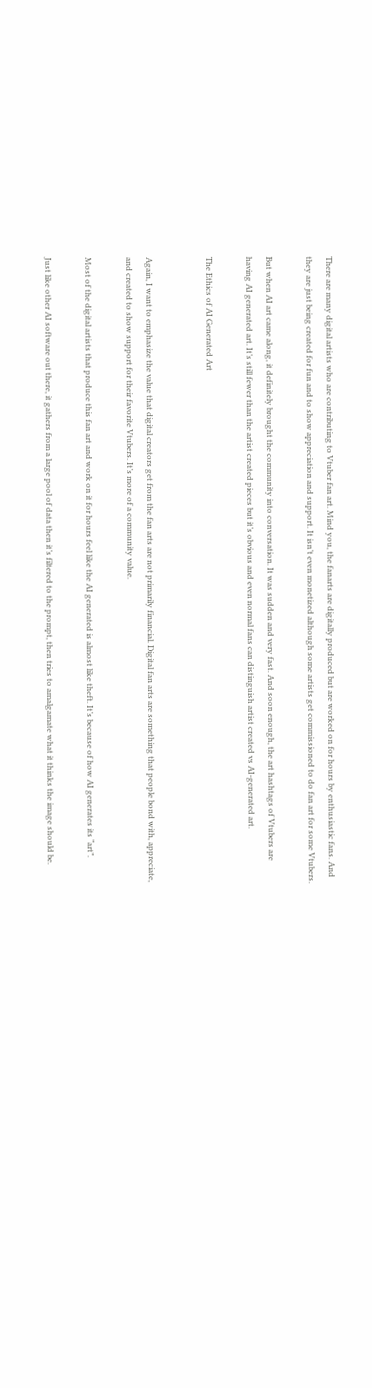There are many digital artists who are contributing to Vtuber fan art. Mind you, the fanarts are digitally produced but are worked on for hours by enthusiastic fans. And they are just being created for fun and to show appreciation and support. It isn’t even monetized although some artists get commissioned to do fan art for some Vtubers.

But when AI art came along, it definitely brought the community into conversation. It was sudden and very fast. And soon enough, the art hashtags of Vtubers are having AI generated art. It’s still fewer than the artist created pieces but it’s obvious and even normal fans can distinguish artist created vs AI-generated art.

The Ethics of AI Generated Art


Again, I want to emphasize the value that digital creators get from the fan arts are not primarily financial. Digital fan arts are something that people bond with, appreciate, and created to show support for their favorite Vtubers. It’s more of a community value.

Most of the digital artists that produce this fan art and work on it for hours feel like the AI generated is almost like theft. It’s because of how AI generates its “art”.

Just like other AI software out there, it gathers from a large pool of data then it’s filtered to the prompt, then tries to amalgamate what it thinks the image should be.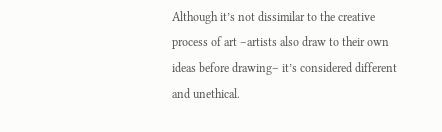Although it’s not dissimilar to the creative process of art –artists also draw to their own ideas before drawing– it’s considered different and unethical.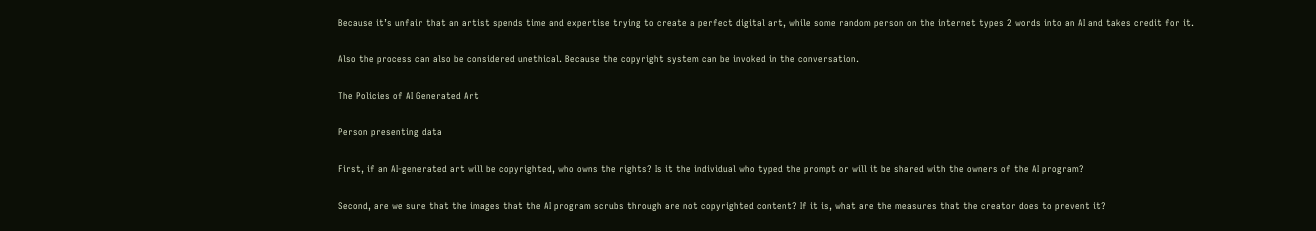Because it’s unfair that an artist spends time and expertise trying to create a perfect digital art, while some random person on the internet types 2 words into an AI and takes credit for it.

Also the process can also be considered unethical. Because the copyright system can be invoked in the conversation.

The Policies of AI Generated Art

Person presenting data

First, if an AI-generated art will be copyrighted, who owns the rights? Is it the individual who typed the prompt or will it be shared with the owners of the AI program?

Second, are we sure that the images that the AI program scrubs through are not copyrighted content? If it is, what are the measures that the creator does to prevent it?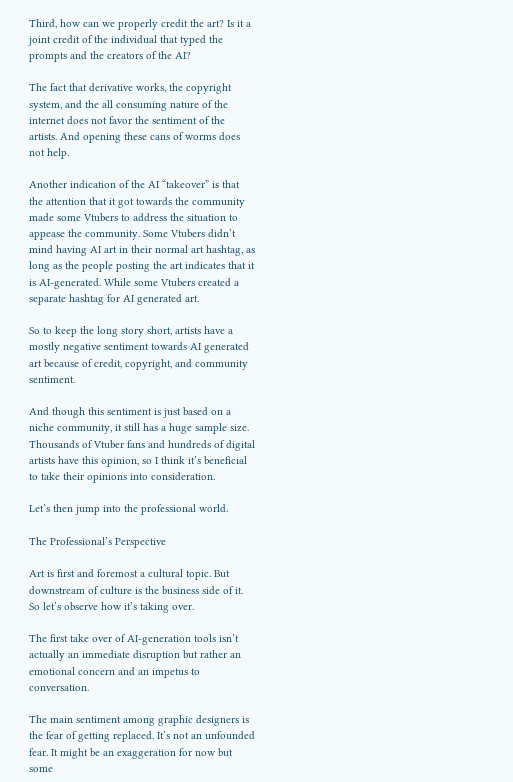Third, how can we properly credit the art? Is it a joint credit of the individual that typed the prompts and the creators of the AI?

The fact that derivative works, the copyright system, and the all consuming nature of the internet does not favor the sentiment of the artists. And opening these cans of worms does not help.

Another indication of the AI “takeover” is that the attention that it got towards the community made some Vtubers to address the situation to appease the community. Some Vtubers didn’t mind having AI art in their normal art hashtag, as long as the people posting the art indicates that it is AI-generated. While some Vtubers created a separate hashtag for AI generated art.

So to keep the long story short, artists have a mostly negative sentiment towards AI generated art because of credit, copyright, and community sentiment.

And though this sentiment is just based on a niche community, it still has a huge sample size. Thousands of Vtuber fans and hundreds of digital artists have this opinion, so I think it’s beneficial to take their opinions into consideration.

Let’s then jump into the professional world.

The Professional’s Perspective

Art is first and foremost a cultural topic. But downstream of culture is the business side of it. So let’s observe how it’s taking over.

The first take over of AI-generation tools isn’t actually an immediate disruption but rather an emotional concern and an impetus to conversation.

The main sentiment among graphic designers is the fear of getting replaced. It’s not an unfounded fear. It might be an exaggeration for now but some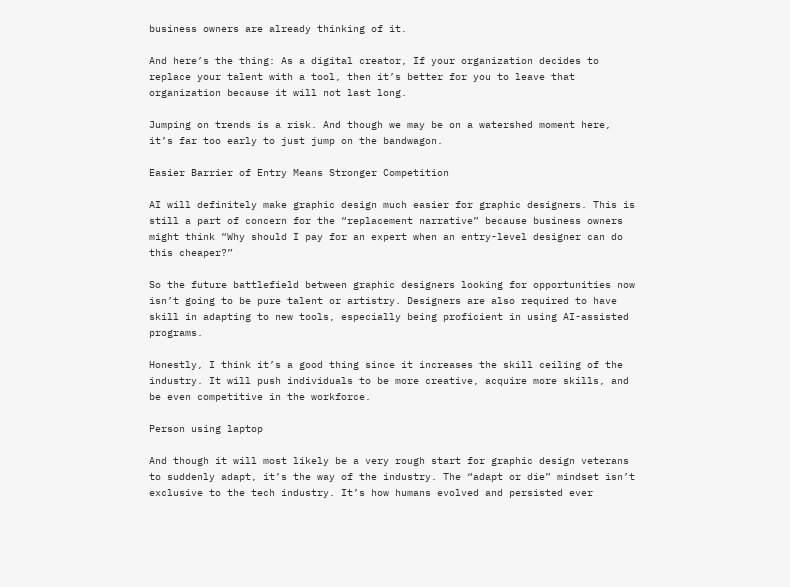business owners are already thinking of it.

And here’s the thing: As a digital creator, If your organization decides to replace your talent with a tool, then it’s better for you to leave that organization because it will not last long.

Jumping on trends is a risk. And though we may be on a watershed moment here, it’s far too early to just jump on the bandwagon.

Easier Barrier of Entry Means Stronger Competition

AI will definitely make graphic design much easier for graphic designers. This is still a part of concern for the “replacement narrative” because business owners might think “Why should I pay for an expert when an entry-level designer can do this cheaper?”

So the future battlefield between graphic designers looking for opportunities now isn’t going to be pure talent or artistry. Designers are also required to have skill in adapting to new tools, especially being proficient in using AI-assisted programs.

Honestly, I think it’s a good thing since it increases the skill ceiling of the industry. It will push individuals to be more creative, acquire more skills, and be even competitive in the workforce.

Person using laptop

And though it will most likely be a very rough start for graphic design veterans to suddenly adapt, it’s the way of the industry. The “adapt or die” mindset isn’t exclusive to the tech industry. It’s how humans evolved and persisted ever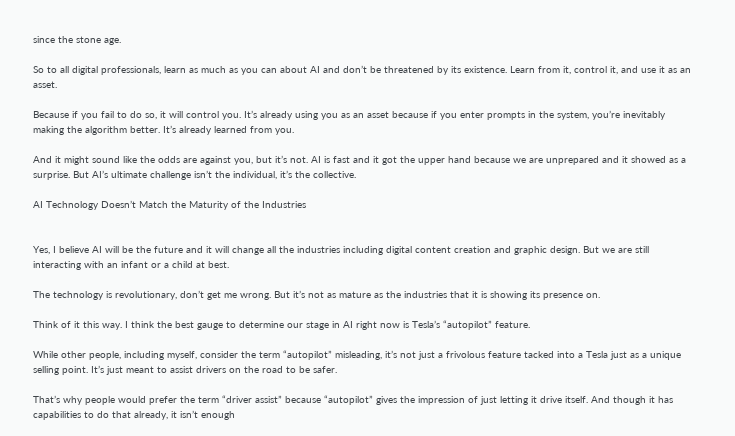since the stone age.

So to all digital professionals, learn as much as you can about AI and don’t be threatened by its existence. Learn from it, control it, and use it as an asset.

Because if you fail to do so, it will control you. It’s already using you as an asset because if you enter prompts in the system, you’re inevitably making the algorithm better. It’s already learned from you.

And it might sound like the odds are against you, but it’s not. AI is fast and it got the upper hand because we are unprepared and it showed as a surprise. But AI’s ultimate challenge isn’t the individual, it’s the collective.

AI Technology Doesn’t Match the Maturity of the Industries


Yes, I believe AI will be the future and it will change all the industries including digital content creation and graphic design. But we are still interacting with an infant or a child at best.

The technology is revolutionary, don’t get me wrong. But it’s not as mature as the industries that it is showing its presence on.

Think of it this way. I think the best gauge to determine our stage in AI right now is Tesla’s “autopilot” feature.

While other people, including myself, consider the term “autopilot” misleading, it’s not just a frivolous feature tacked into a Tesla just as a unique selling point. It’s just meant to assist drivers on the road to be safer.

That’s why people would prefer the term “driver assist” because “autopilot” gives the impression of just letting it drive itself. And though it has capabilities to do that already, it isn’t enough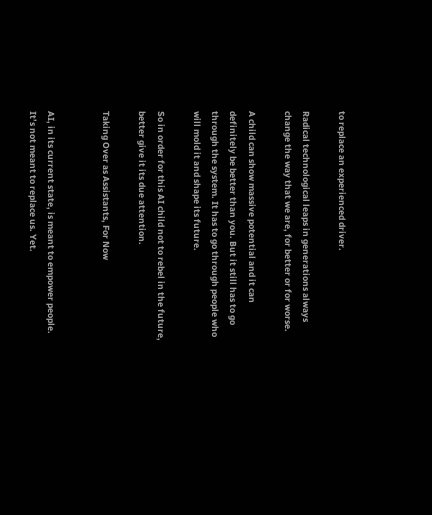to replace an experienced driver.

Radical technological leaps in generations always change the way that we are, for better or for worse.

A child can show massive potential and it can definitely be better than you. But it still has to go through the system. It has to go through people who will mold it and shape its future.

So in order for this AI child not to rebel in the future, better give it its due attention.

Taking Over as Assistants, For Now


AI, in its current state, is meant to empower people. It’s not meant to replace us. Yet.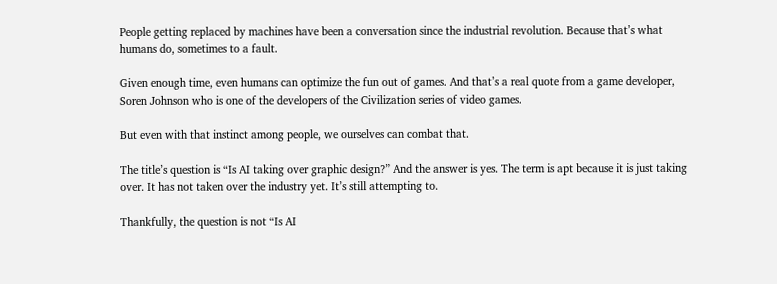People getting replaced by machines have been a conversation since the industrial revolution. Because that’s what humans do, sometimes to a fault.

Given enough time, even humans can optimize the fun out of games. And that’s a real quote from a game developer, Soren Johnson who is one of the developers of the Civilization series of video games.

But even with that instinct among people, we ourselves can combat that.

The title’s question is “Is AI taking over graphic design?” And the answer is yes. The term is apt because it is just taking over. It has not taken over the industry yet. It’s still attempting to.

Thankfully, the question is not “Is AI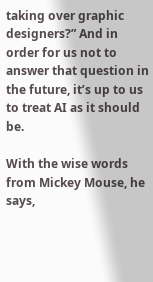taking over graphic designers?” And in order for us not to answer that question in the future, it’s up to us to treat AI as it should be.

With the wise words from Mickey Mouse, he says,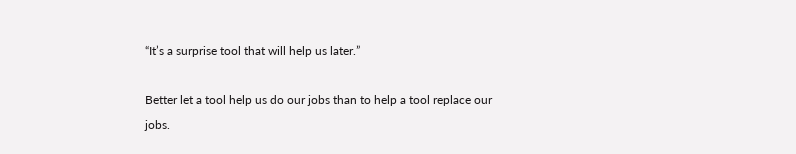“It’s a surprise tool that will help us later.”

Better let a tool help us do our jobs than to help a tool replace our jobs.